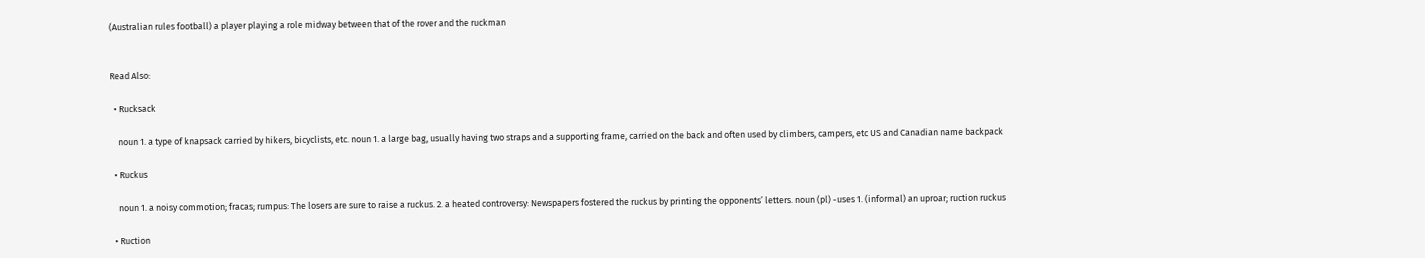(Australian rules football) a player playing a role midway between that of the rover and the ruckman


Read Also:

  • Rucksack

    noun 1. a type of knapsack carried by hikers, bicyclists, etc. noun 1. a large bag, usually having two straps and a supporting frame, carried on the back and often used by climbers, campers, etc US and Canadian name backpack

  • Ruckus

    noun 1. a noisy commotion; fracas; rumpus: The losers are sure to raise a ruckus. 2. a heated controversy: Newspapers fostered the ruckus by printing the opponents’ letters. noun (pl) -uses 1. (informal) an uproar; ruction ruckus

  • Ruction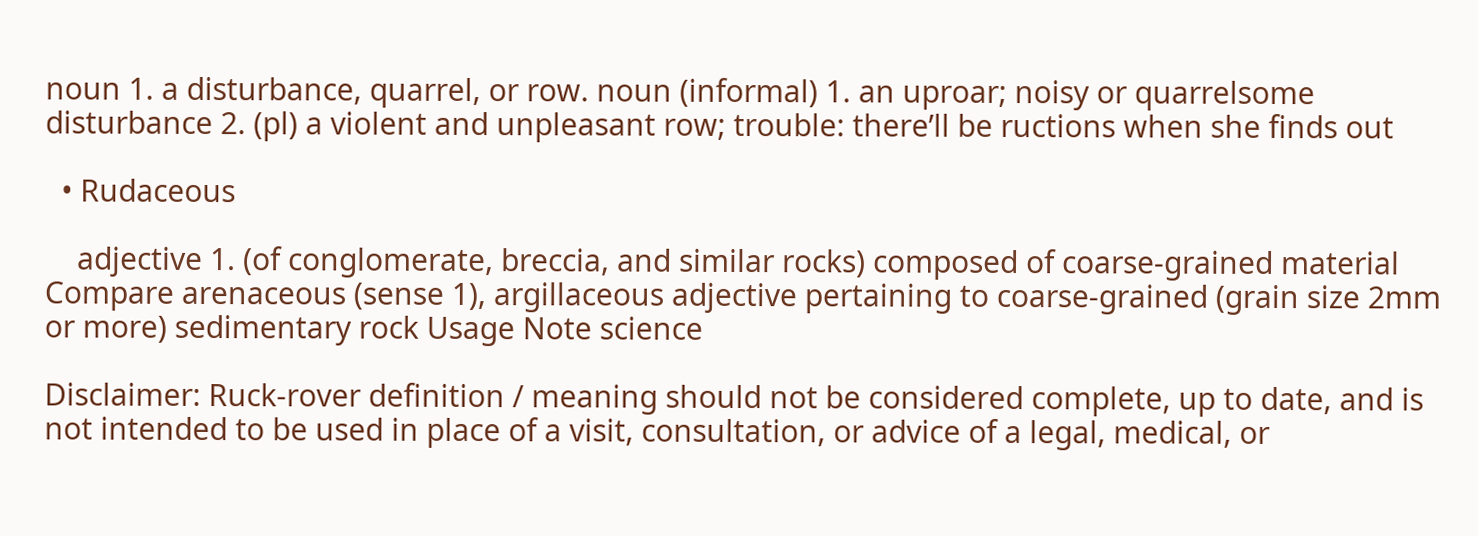noun 1. a disturbance, quarrel, or row. noun (informal) 1. an uproar; noisy or quarrelsome disturbance 2. (pl) a violent and unpleasant row; trouble: there’ll be ructions when she finds out

  • Rudaceous

    adjective 1. (of conglomerate, breccia, and similar rocks) composed of coarse-grained material Compare arenaceous (sense 1), argillaceous adjective pertaining to coarse-grained (grain size 2mm or more) sedimentary rock Usage Note science

Disclaimer: Ruck-rover definition / meaning should not be considered complete, up to date, and is not intended to be used in place of a visit, consultation, or advice of a legal, medical, or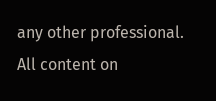any other professional. All content on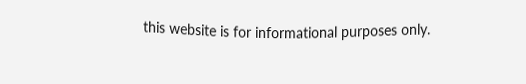this website is for informational purposes only.